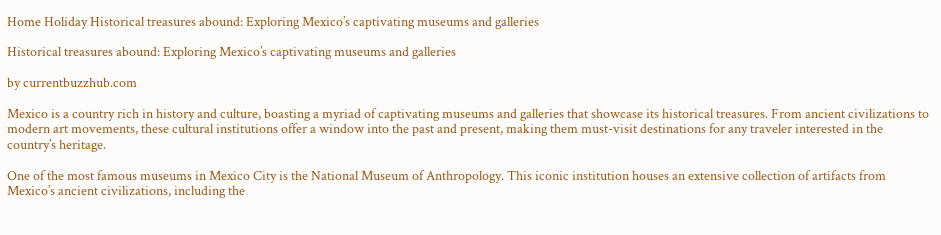Home Holiday Historical treasures abound: Exploring Mexico’s captivating museums and galleries

Historical treasures abound: Exploring Mexico’s captivating museums and galleries

by currentbuzzhub.com

Mexico is a country rich in history and culture, boasting a myriad of captivating museums and galleries that showcase its historical treasures. From ancient civilizations to modern art movements, these cultural institutions offer a window into the past and present, making them must-visit destinations for any traveler interested in the country’s heritage.

One of the most famous museums in Mexico City is the National Museum of Anthropology. This iconic institution houses an extensive collection of artifacts from Mexico’s ancient civilizations, including the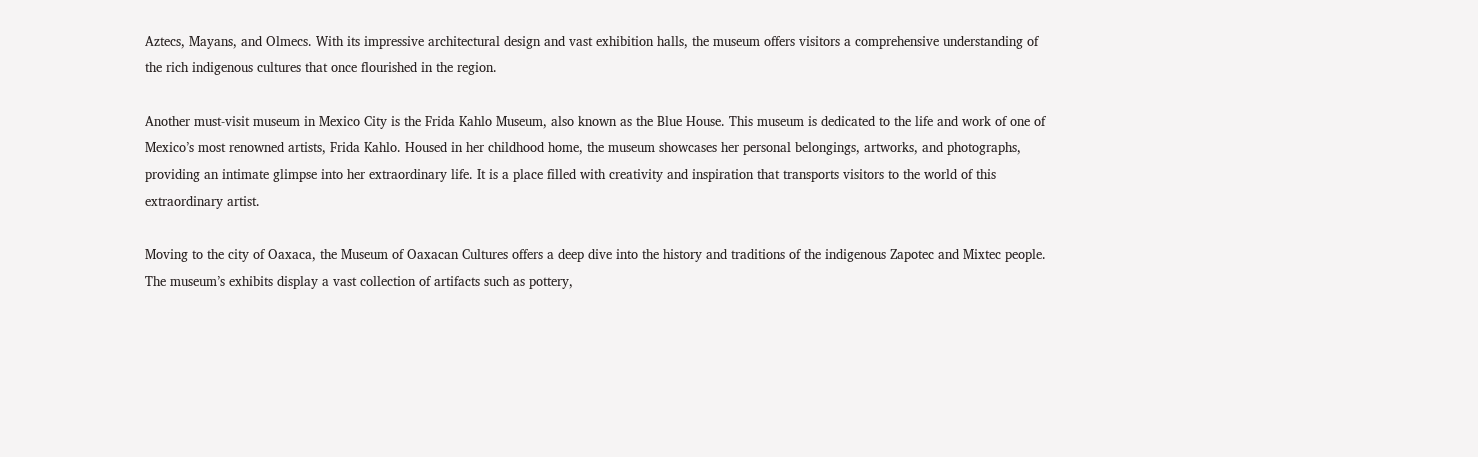Aztecs, Mayans, and Olmecs. With its impressive architectural design and vast exhibition halls, the museum offers visitors a comprehensive understanding of the rich indigenous cultures that once flourished in the region.

Another must-visit museum in Mexico City is the Frida Kahlo Museum, also known as the Blue House. This museum is dedicated to the life and work of one of Mexico’s most renowned artists, Frida Kahlo. Housed in her childhood home, the museum showcases her personal belongings, artworks, and photographs, providing an intimate glimpse into her extraordinary life. It is a place filled with creativity and inspiration that transports visitors to the world of this extraordinary artist.

Moving to the city of Oaxaca, the Museum of Oaxacan Cultures offers a deep dive into the history and traditions of the indigenous Zapotec and Mixtec people. The museum’s exhibits display a vast collection of artifacts such as pottery,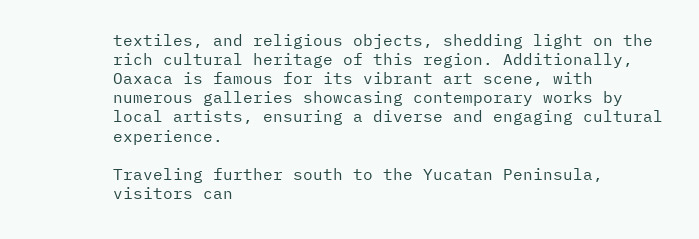textiles, and religious objects, shedding light on the rich cultural heritage of this region. Additionally, Oaxaca is famous for its vibrant art scene, with numerous galleries showcasing contemporary works by local artists, ensuring a diverse and engaging cultural experience.

Traveling further south to the Yucatan Peninsula, visitors can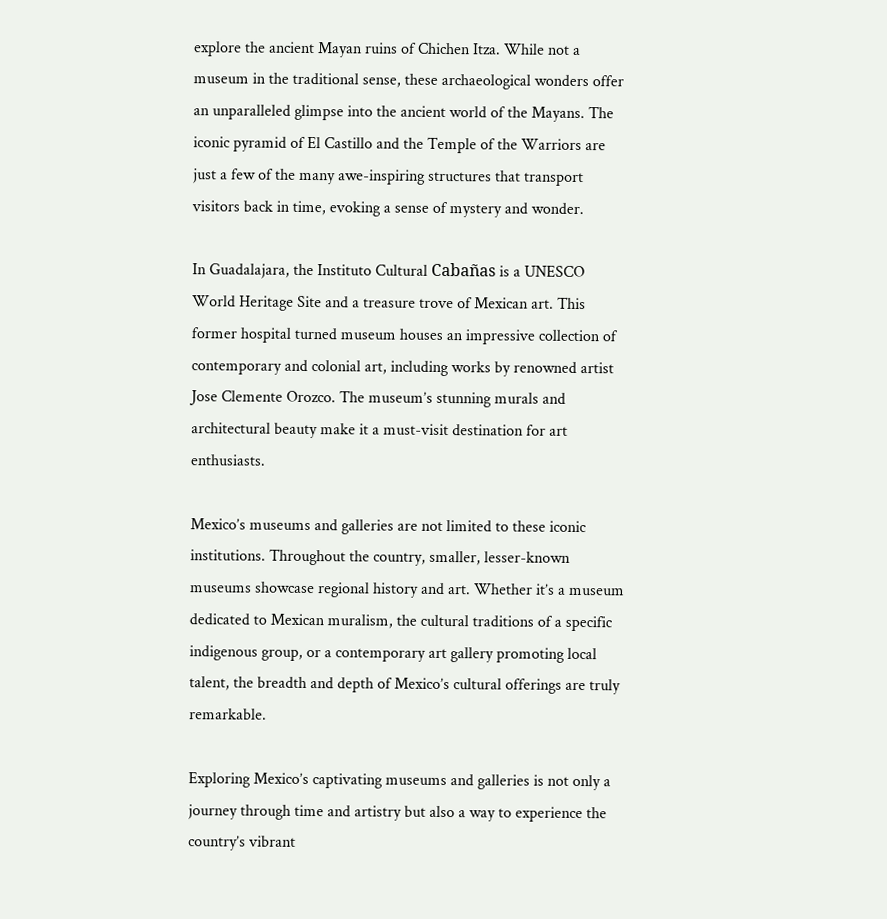explore the ancient Mayan ruins of Chichen Itza. While not a museum in the traditional sense, these archaeological wonders offer an unparalleled glimpse into the ancient world of the Mayans. The iconic pyramid of El Castillo and the Temple of the Warriors are just a few of the many awe-inspiring structures that transport visitors back in time, evoking a sense of mystery and wonder.

In Guadalajara, the Instituto Cultural Cabañas is a UNESCO World Heritage Site and a treasure trove of Mexican art. This former hospital turned museum houses an impressive collection of contemporary and colonial art, including works by renowned artist Jose Clemente Orozco. The museum’s stunning murals and architectural beauty make it a must-visit destination for art enthusiasts.

Mexico’s museums and galleries are not limited to these iconic institutions. Throughout the country, smaller, lesser-known museums showcase regional history and art. Whether it’s a museum dedicated to Mexican muralism, the cultural traditions of a specific indigenous group, or a contemporary art gallery promoting local talent, the breadth and depth of Mexico’s cultural offerings are truly remarkable.

Exploring Mexico’s captivating museums and galleries is not only a journey through time and artistry but also a way to experience the country’s vibrant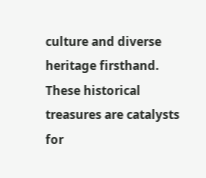culture and diverse heritage firsthand. These historical treasures are catalysts for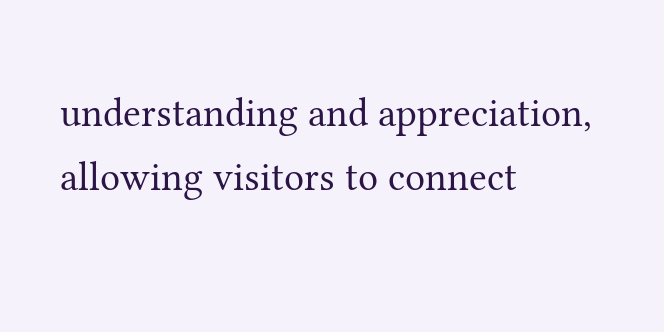understanding and appreciation, allowing visitors to connect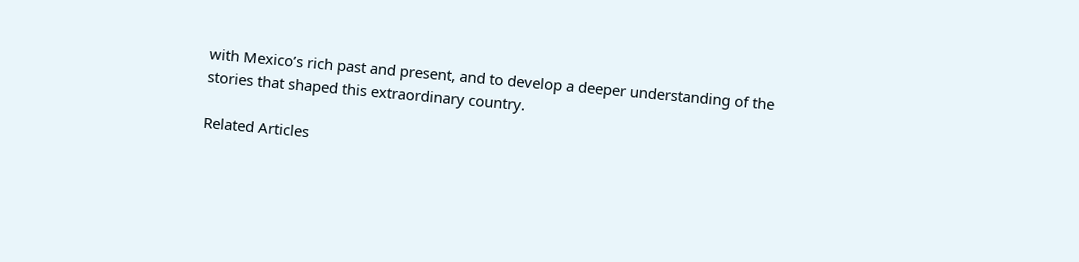with Mexico’s rich past and present, and to develop a deeper understanding of the stories that shaped this extraordinary country.

Related Articles